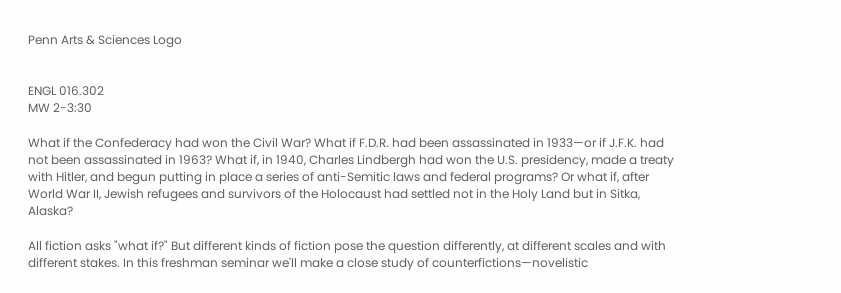Penn Arts & Sciences Logo


ENGL 016.302
MW 2-3:30

What if the Confederacy had won the Civil War? What if F.D.R. had been assassinated in 1933—or if J.F.K. had not been assassinated in 1963? What if, in 1940, Charles Lindbergh had won the U.S. presidency, made a treaty with Hitler, and begun putting in place a series of anti-Semitic laws and federal programs? Or what if, after World War II, Jewish refugees and survivors of the Holocaust had settled not in the Holy Land but in Sitka, Alaska?

All fiction asks "what if?" But different kinds of fiction pose the question differently, at different scales and with different stakes. In this freshman seminar we'll make a close study of counterfictions—novelistic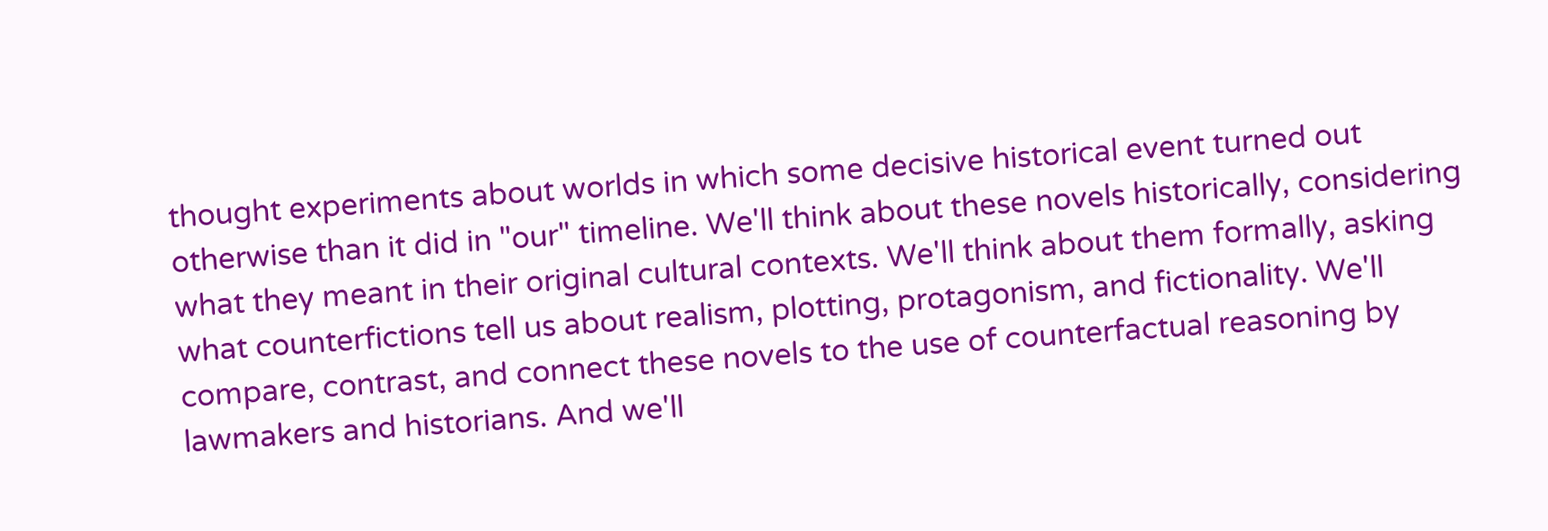thought experiments about worlds in which some decisive historical event turned out otherwise than it did in "our" timeline. We'll think about these novels historically, considering what they meant in their original cultural contexts. We'll think about them formally, asking what counterfictions tell us about realism, plotting, protagonism, and fictionality. We'll compare, contrast, and connect these novels to the use of counterfactual reasoning by lawmakers and historians. And we'll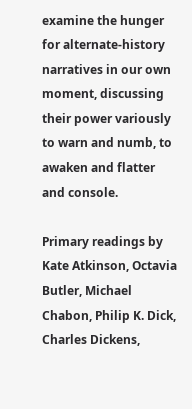examine the hunger for alternate-history narratives in our own moment, discussing their power variously to warn and numb, to awaken and flatter and console.

Primary readings by Kate Atkinson, Octavia Butler, Michael Chabon, Philip K. Dick, Charles Dickens,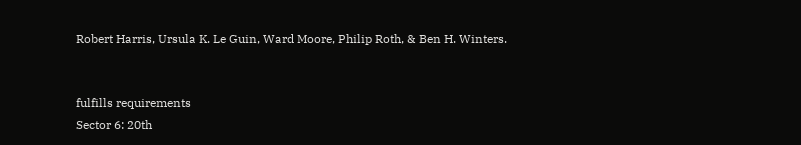Robert Harris, Ursula K. Le Guin, Ward Moore, Philip Roth, & Ben H. Winters.


fulfills requirements
Sector 6: 20th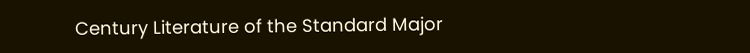Century Literature of the Standard Major